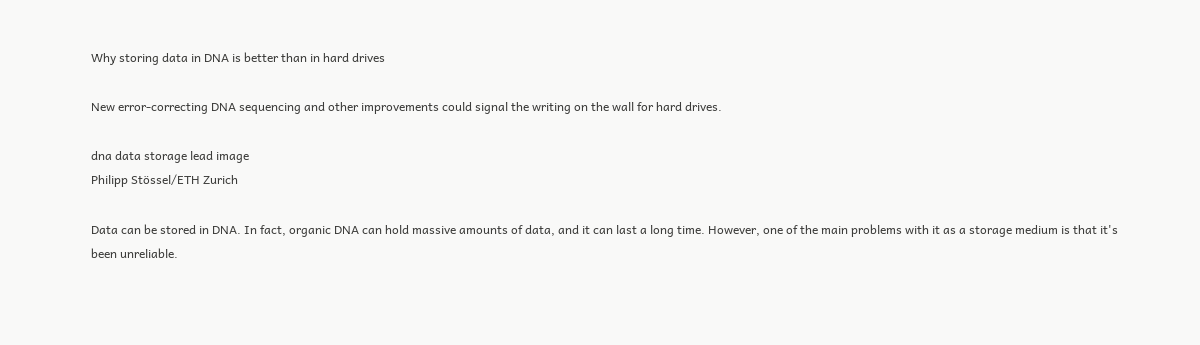Why storing data in DNA is better than in hard drives

New error-correcting DNA sequencing and other improvements could signal the writing on the wall for hard drives.

dna data storage lead image
Philipp Stössel/ETH Zurich

Data can be stored in DNA. In fact, organic DNA can hold massive amounts of data, and it can last a long time. However, one of the main problems with it as a storage medium is that it's been unreliable.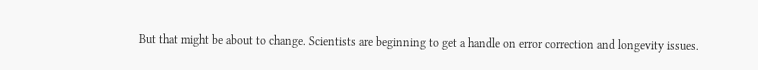But that might be about to change. Scientists are beginning to get a handle on error correction and longevity issues.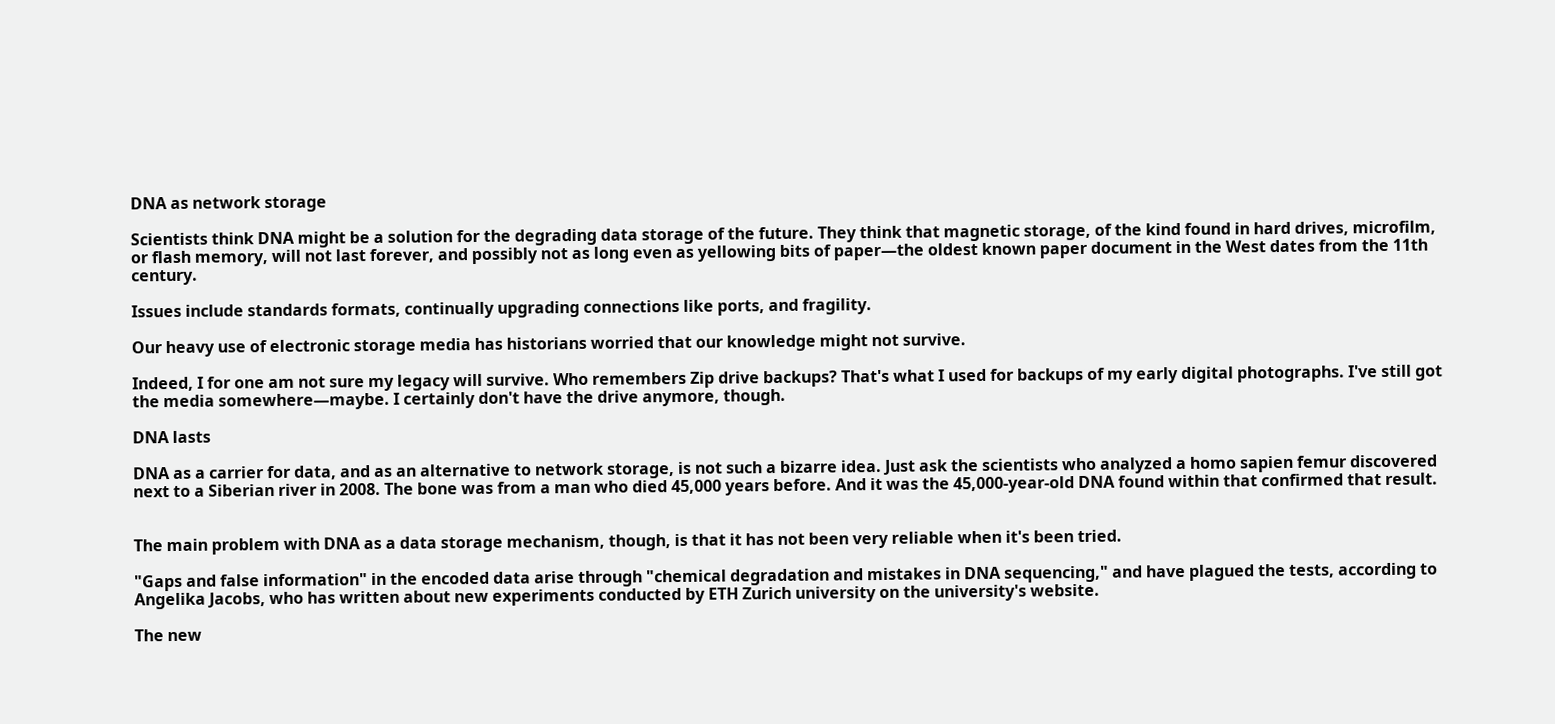DNA as network storage

Scientists think DNA might be a solution for the degrading data storage of the future. They think that magnetic storage, of the kind found in hard drives, microfilm, or flash memory, will not last forever, and possibly not as long even as yellowing bits of paper—the oldest known paper document in the West dates from the 11th century.

Issues include standards formats, continually upgrading connections like ports, and fragility.

Our heavy use of electronic storage media has historians worried that our knowledge might not survive.

Indeed, I for one am not sure my legacy will survive. Who remembers Zip drive backups? That's what I used for backups of my early digital photographs. I've still got the media somewhere—maybe. I certainly don't have the drive anymore, though.

DNA lasts

DNA as a carrier for data, and as an alternative to network storage, is not such a bizarre idea. Just ask the scientists who analyzed a homo sapien femur discovered next to a Siberian river in 2008. The bone was from a man who died 45,000 years before. And it was the 45,000-year-old DNA found within that confirmed that result.


The main problem with DNA as a data storage mechanism, though, is that it has not been very reliable when it's been tried.

"Gaps and false information" in the encoded data arise through "chemical degradation and mistakes in DNA sequencing," and have plagued the tests, according to Angelika Jacobs, who has written about new experiments conducted by ETH Zurich university on the university's website.

The new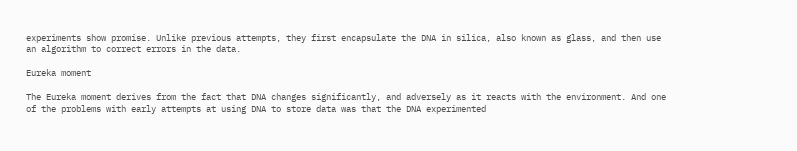experiments show promise. Unlike previous attempts, they first encapsulate the DNA in silica, also known as glass, and then use an algorithm to correct errors in the data.

Eureka moment

The Eureka moment derives from the fact that DNA changes significantly, and adversely as it reacts with the environment. And one of the problems with early attempts at using DNA to store data was that the DNA experimented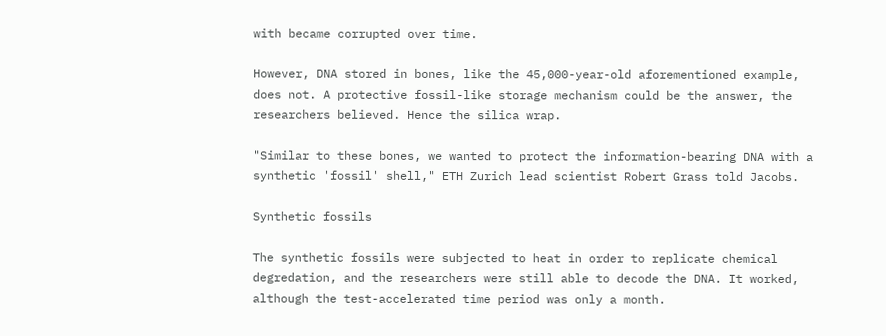with became corrupted over time.

However, DNA stored in bones, like the 45,000-year-old aforementioned example, does not. A protective fossil-like storage mechanism could be the answer, the researchers believed. Hence the silica wrap.

"Similar to these bones, we wanted to protect the information-bearing DNA with a synthetic 'fossil' shell," ETH Zurich lead scientist Robert Grass told Jacobs.

Synthetic fossils

The synthetic fossils were subjected to heat in order to replicate chemical degredation, and the researchers were still able to decode the DNA. It worked, although the test-accelerated time period was only a month.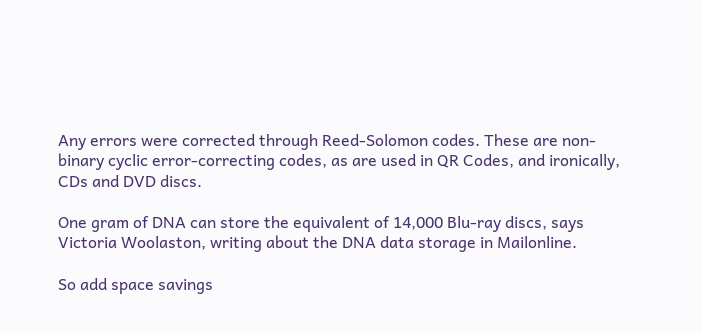Any errors were corrected through Reed-Solomon codes. These are non-binary cyclic error-correcting codes, as are used in QR Codes, and ironically, CDs and DVD discs.

One gram of DNA can store the equivalent of 14,000 Blu-ray discs, says Victoria Woolaston, writing about the DNA data storage in Mailonline.

So add space savings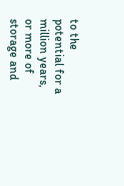to the potential for a million years, or more of storage and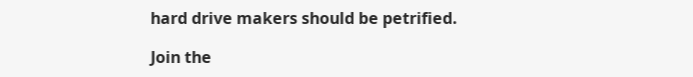hard drive makers should be petrified.

Join the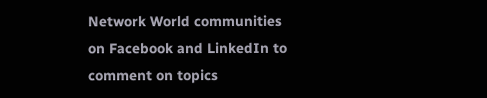Network World communities on Facebook and LinkedIn to comment on topics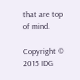that are top of mind.

Copyright © 2015 IDG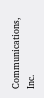Communications, Inc.